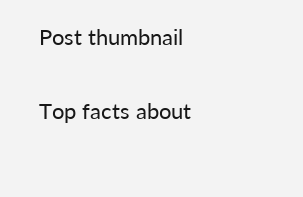Post thumbnail

Top facts about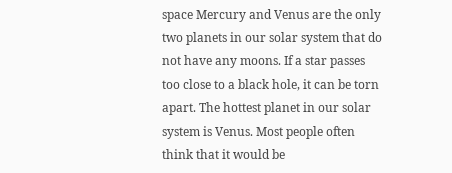space Mercury and Venus are the only two planets in our solar system that do not have any moons. If a star passes too close to a black hole, it can be torn apart. The hottest planet in our solar system is Venus. Most people often think that it would be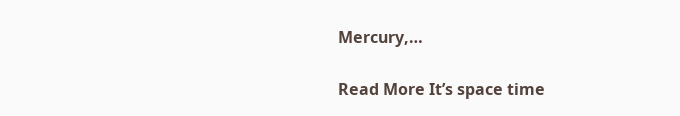Mercury,…

Read More It’s space time